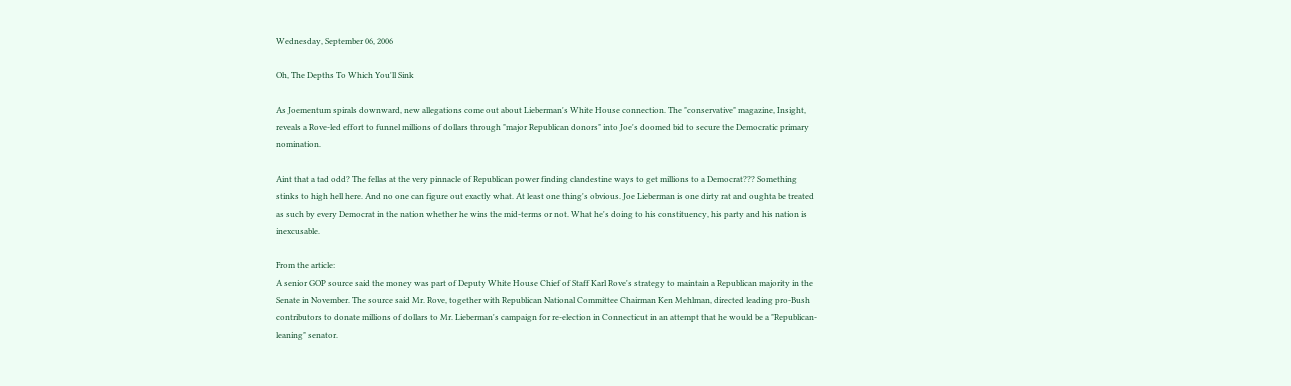Wednesday, September 06, 2006

Oh, The Depths To Which You'll Sink

As Joementum spirals downward, new allegations come out about Lieberman's White House connection. The "conservative" magazine, Insight, reveals a Rove-led effort to funnel millions of dollars through "major Republican donors" into Joe's doomed bid to secure the Democratic primary nomination.

Aint that a tad odd? The fellas at the very pinnacle of Republican power finding clandestine ways to get millions to a Democrat??? Something stinks to high hell here. And no one can figure out exactly what. At least one thing's obvious. Joe Lieberman is one dirty rat and oughta be treated as such by every Democrat in the nation whether he wins the mid-terms or not. What he's doing to his constituency, his party and his nation is inexcusable.

From the article:
A senior GOP source said the money was part of Deputy White House Chief of Staff Karl Rove's strategy to maintain a Republican majority in the Senate in November. The source said Mr. Rove, together with Republican National Committee Chairman Ken Mehlman, directed leading pro-Bush contributors to donate millions of dollars to Mr. Lieberman's campaign for re-election in Connecticut in an attempt that he would be a "Republican-leaning" senator.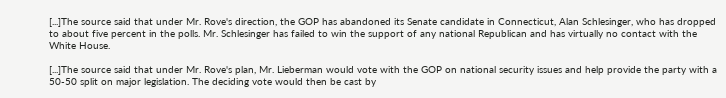[...]The source said that under Mr. Rove's direction, the GOP has abandoned its Senate candidate in Connecticut, Alan Schlesinger, who has dropped to about five percent in the polls. Mr. Schlesinger has failed to win the support of any national Republican and has virtually no contact with the White House.

[...]The source said that under Mr. Rove's plan, Mr. Lieberman would vote with the GOP on national security issues and help provide the party with a 50-50 split on major legislation. The deciding vote would then be cast by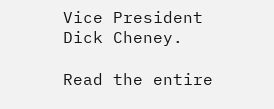Vice President Dick Cheney.

Read the entire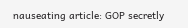nauseating article: GOP secretly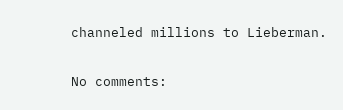channeled millions to Lieberman.

No comments: